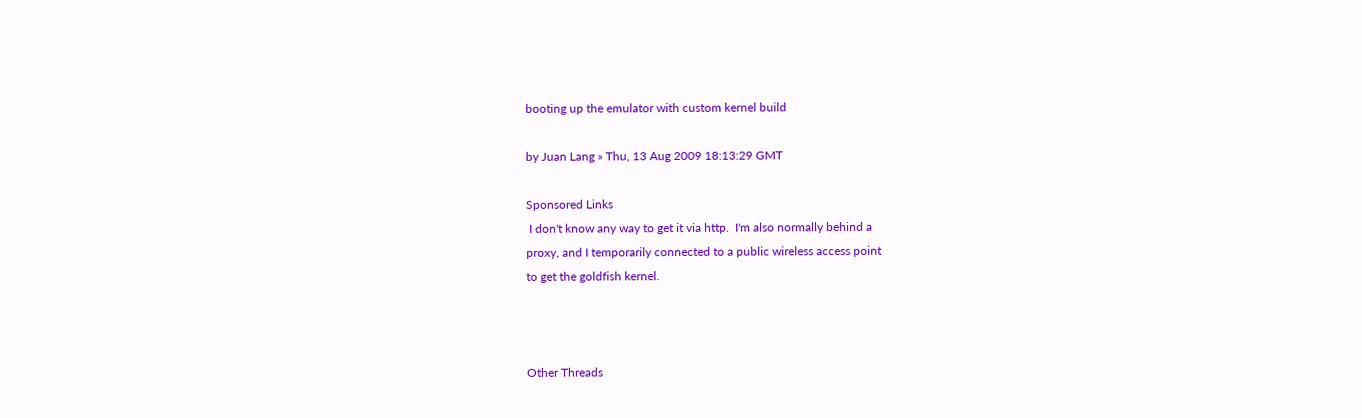booting up the emulator with custom kernel build

by Juan Lang » Thu, 13 Aug 2009 18:13:29 GMT

Sponsored Links
 I don't know any way to get it via http.  I'm also normally behind a
proxy, and I temporarily connected to a public wireless access point
to get the goldfish kernel.



Other Threads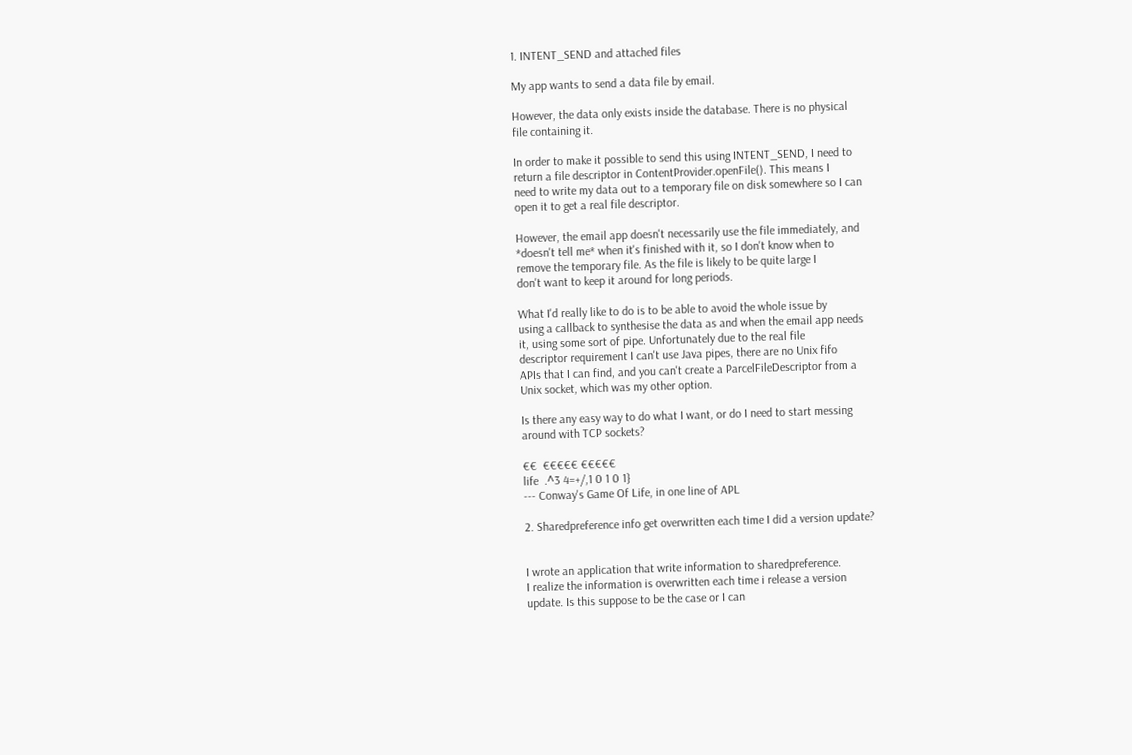1. INTENT_SEND and attached files

My app wants to send a data file by email.

However, the data only exists inside the database. There is no physical
file containing it.

In order to make it possible to send this using INTENT_SEND, I need to
return a file descriptor in ContentProvider.openFile(). This means I
need to write my data out to a temporary file on disk somewhere so I can
open it to get a real file descriptor.

However, the email app doesn't necessarily use the file immediately, and
*doesn't tell me* when it's finished with it, so I don't know when to
remove the temporary file. As the file is likely to be quite large I
don't want to keep it around for long periods.

What I'd really like to do is to be able to avoid the whole issue by
using a callback to synthesise the data as and when the email app needs
it, using some sort of pipe. Unfortunately due to the real file
descriptor requirement I can't use Java pipes, there are no Unix fifo
APIs that I can find, and you can't create a ParcelFileDescriptor from a
Unix socket, which was my other option.

Is there any easy way to do what I want, or do I need to start messing
around with TCP sockets?

€€  €€€€€ €€€€€
life  .^3 4=+/,1 0 1 0 1}
--- Conway's Game Of Life, in one line of APL

2. Sharedpreference info get overwritten each time I did a version update?


I wrote an application that write information to sharedpreference.
I realize the information is overwritten each time i release a version
update. Is this suppose to be the case or I can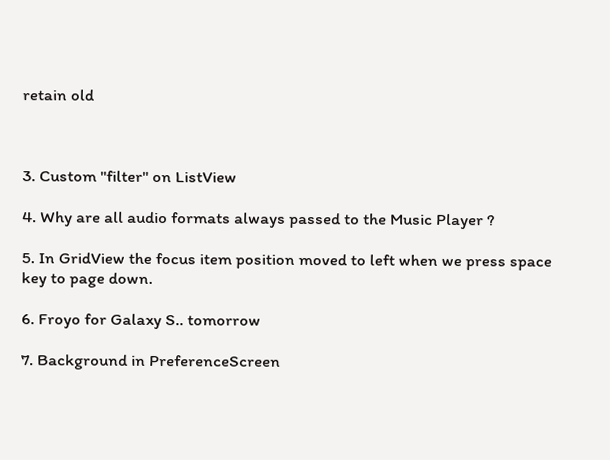retain old



3. Custom "filter" on ListView

4. Why are all audio formats always passed to the Music Player ?

5. In GridView the focus item position moved to left when we press space key to page down.

6. Froyo for Galaxy S.. tomorrow

7. Background in PreferenceScreen